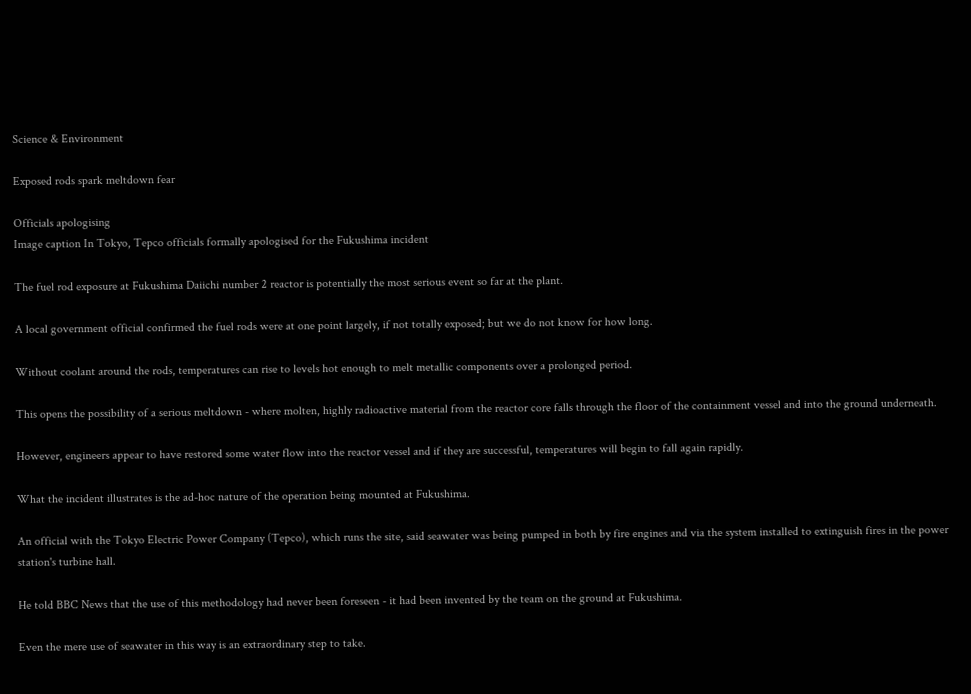Science & Environment

Exposed rods spark meltdown fear

Officials apologising
Image caption In Tokyo, Tepco officials formally apologised for the Fukushima incident

The fuel rod exposure at Fukushima Daiichi number 2 reactor is potentially the most serious event so far at the plant.

A local government official confirmed the fuel rods were at one point largely, if not totally exposed; but we do not know for how long.

Without coolant around the rods, temperatures can rise to levels hot enough to melt metallic components over a prolonged period.

This opens the possibility of a serious meltdown - where molten, highly radioactive material from the reactor core falls through the floor of the containment vessel and into the ground underneath.

However, engineers appear to have restored some water flow into the reactor vessel and if they are successful, temperatures will begin to fall again rapidly.

What the incident illustrates is the ad-hoc nature of the operation being mounted at Fukushima.

An official with the Tokyo Electric Power Company (Tepco), which runs the site, said seawater was being pumped in both by fire engines and via the system installed to extinguish fires in the power station's turbine hall.

He told BBC News that the use of this methodology had never been foreseen - it had been invented by the team on the ground at Fukushima.

Even the mere use of seawater in this way is an extraordinary step to take.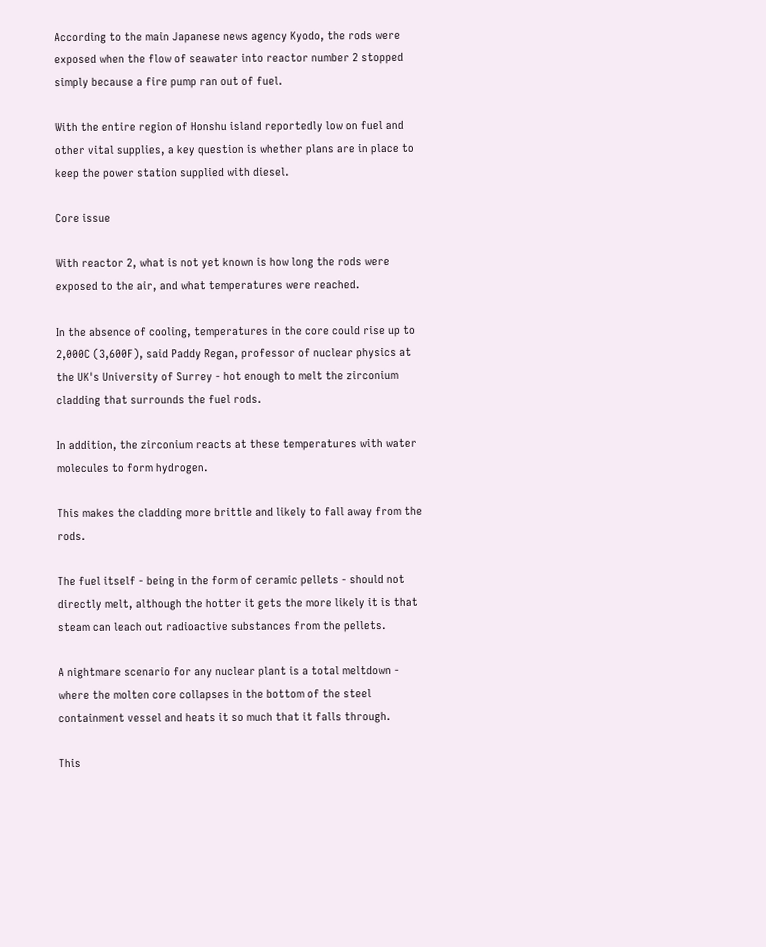According to the main Japanese news agency Kyodo, the rods were exposed when the flow of seawater into reactor number 2 stopped simply because a fire pump ran out of fuel.

With the entire region of Honshu island reportedly low on fuel and other vital supplies, a key question is whether plans are in place to keep the power station supplied with diesel.

Core issue

With reactor 2, what is not yet known is how long the rods were exposed to the air, and what temperatures were reached.

In the absence of cooling, temperatures in the core could rise up to 2,000C (3,600F), said Paddy Regan, professor of nuclear physics at the UK's University of Surrey - hot enough to melt the zirconium cladding that surrounds the fuel rods.

In addition, the zirconium reacts at these temperatures with water molecules to form hydrogen.

This makes the cladding more brittle and likely to fall away from the rods.

The fuel itself - being in the form of ceramic pellets - should not directly melt, although the hotter it gets the more likely it is that steam can leach out radioactive substances from the pellets.

A nightmare scenario for any nuclear plant is a total meltdown - where the molten core collapses in the bottom of the steel containment vessel and heats it so much that it falls through.

This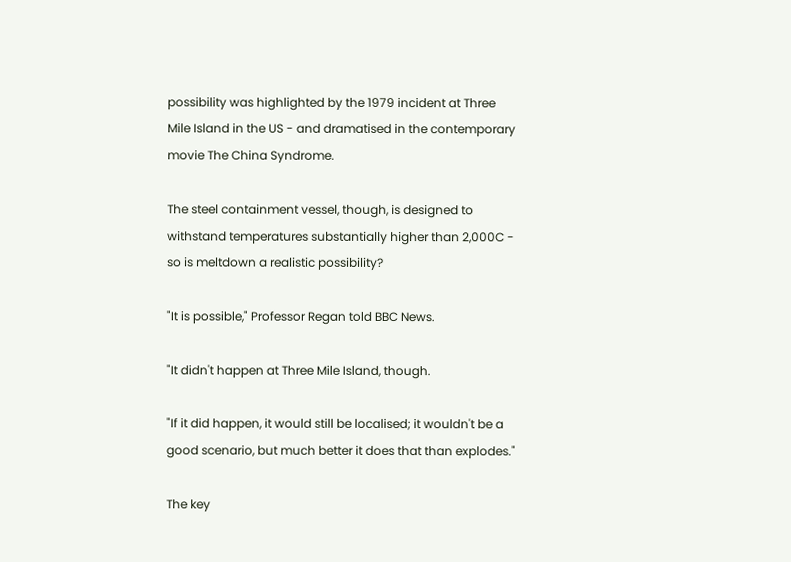possibility was highlighted by the 1979 incident at Three Mile Island in the US - and dramatised in the contemporary movie The China Syndrome.

The steel containment vessel, though, is designed to withstand temperatures substantially higher than 2,000C - so is meltdown a realistic possibility?

"It is possible," Professor Regan told BBC News.

"It didn't happen at Three Mile Island, though.

"If it did happen, it would still be localised; it wouldn't be a good scenario, but much better it does that than explodes."

The key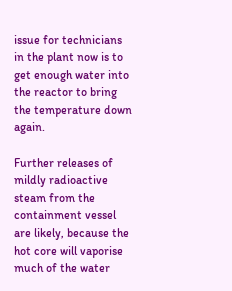issue for technicians in the plant now is to get enough water into the reactor to bring the temperature down again.

Further releases of mildly radioactive steam from the containment vessel are likely, because the hot core will vaporise much of the water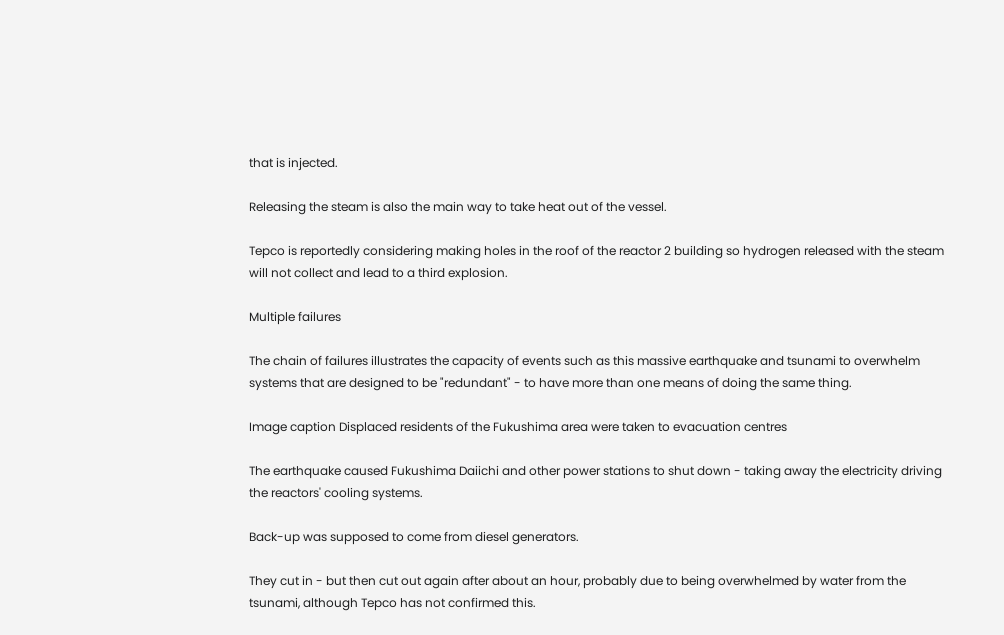that is injected.

Releasing the steam is also the main way to take heat out of the vessel.

Tepco is reportedly considering making holes in the roof of the reactor 2 building so hydrogen released with the steam will not collect and lead to a third explosion.

Multiple failures

The chain of failures illustrates the capacity of events such as this massive earthquake and tsunami to overwhelm systems that are designed to be "redundant" - to have more than one means of doing the same thing.

Image caption Displaced residents of the Fukushima area were taken to evacuation centres

The earthquake caused Fukushima Daiichi and other power stations to shut down - taking away the electricity driving the reactors' cooling systems.

Back-up was supposed to come from diesel generators.

They cut in - but then cut out again after about an hour, probably due to being overwhelmed by water from the tsunami, although Tepco has not confirmed this.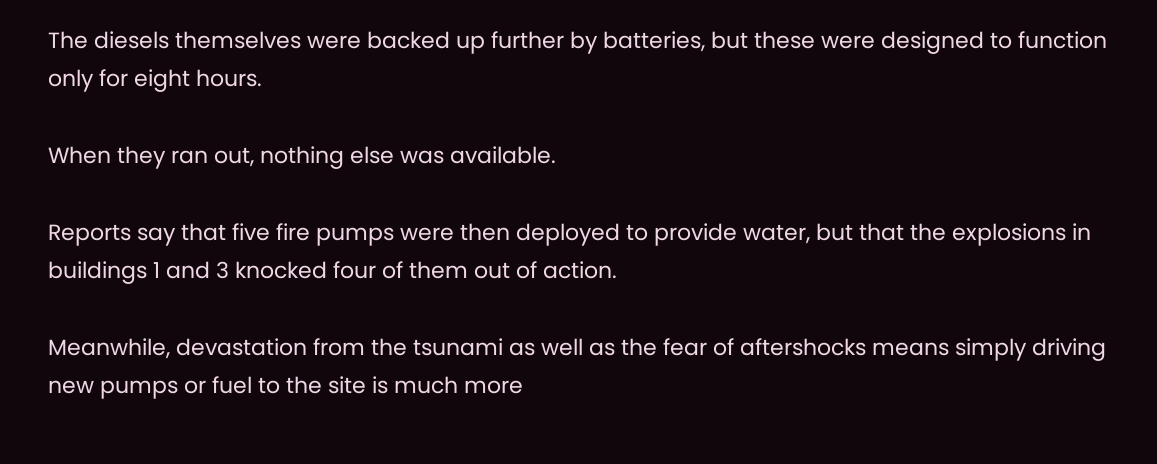The diesels themselves were backed up further by batteries, but these were designed to function only for eight hours.

When they ran out, nothing else was available.

Reports say that five fire pumps were then deployed to provide water, but that the explosions in buildings 1 and 3 knocked four of them out of action.

Meanwhile, devastation from the tsunami as well as the fear of aftershocks means simply driving new pumps or fuel to the site is much more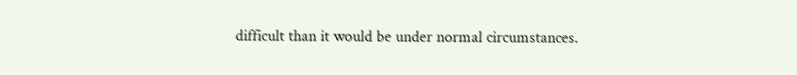difficult than it would be under normal circumstances.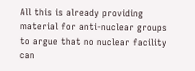All this is already providing material for anti-nuclear groups to argue that no nuclear facility can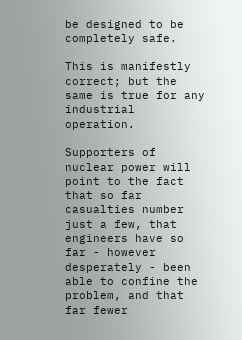be designed to be completely safe.

This is manifestly correct; but the same is true for any industrial operation.

Supporters of nuclear power will point to the fact that so far casualties number just a few, that engineers have so far - however desperately - been able to confine the problem, and that far fewer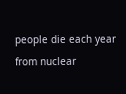people die each year from nuclear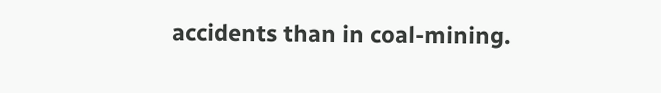accidents than in coal-mining.